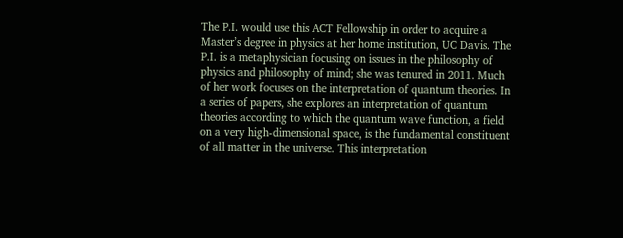The P.I. would use this ACT Fellowship in order to acquire a Master’s degree in physics at her home institution, UC Davis. The P.I. is a metaphysician focusing on issues in the philosophy of physics and philosophy of mind; she was tenured in 2011. Much of her work focuses on the interpretation of quantum theories. In a series of papers, she explores an interpretation of quantum theories according to which the quantum wave function, a field on a very high-dimensional space, is the fundamental constituent of all matter in the universe. This interpretation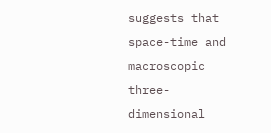suggests that space-time and macroscopic three-dimensional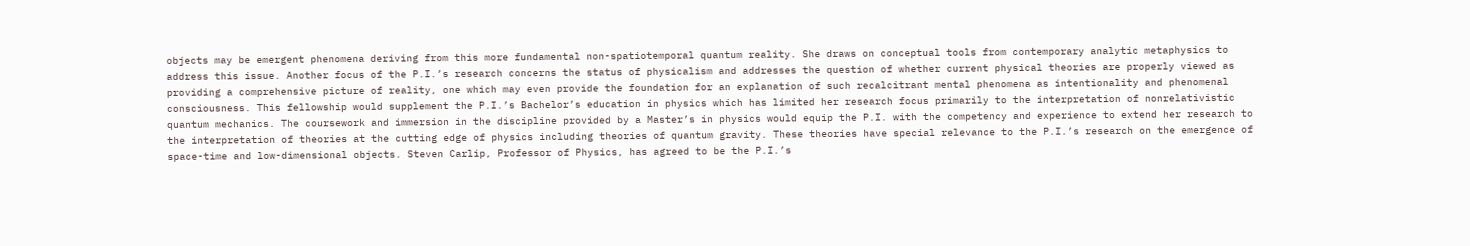objects may be emergent phenomena deriving from this more fundamental non-spatiotemporal quantum reality. She draws on conceptual tools from contemporary analytic metaphysics to address this issue. Another focus of the P.I.’s research concerns the status of physicalism and addresses the question of whether current physical theories are properly viewed as providing a comprehensive picture of reality, one which may even provide the foundation for an explanation of such recalcitrant mental phenomena as intentionality and phenomenal consciousness. This fellowship would supplement the P.I.’s Bachelor’s education in physics which has limited her research focus primarily to the interpretation of nonrelativistic quantum mechanics. The coursework and immersion in the discipline provided by a Master’s in physics would equip the P.I. with the competency and experience to extend her research to the interpretation of theories at the cutting edge of physics including theories of quantum gravity. These theories have special relevance to the P.I.’s research on the emergence of space-time and low-dimensional objects. Steven Carlip, Professor of Physics, has agreed to be the P.I.’s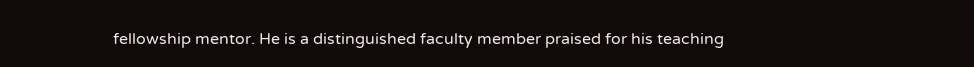fellowship mentor. He is a distinguished faculty member praised for his teaching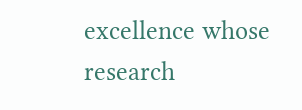excellence whose research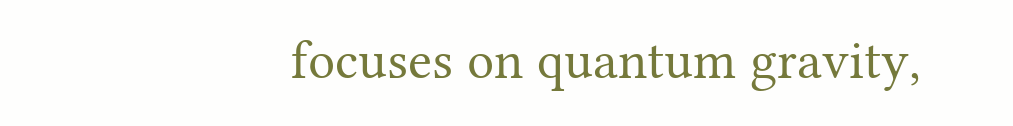focuses on quantum gravity,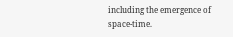including the emergence of space-time.